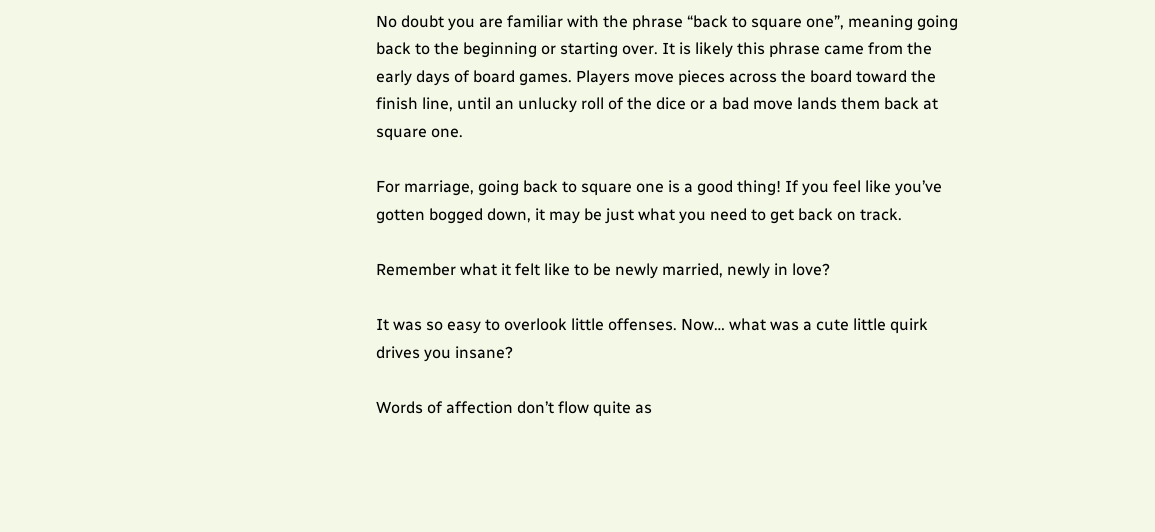No doubt you are familiar with the phrase “back to square one”, meaning going back to the beginning or starting over. It is likely this phrase came from the early days of board games. Players move pieces across the board toward the finish line, until an unlucky roll of the dice or a bad move lands them back at square one.

For marriage, going back to square one is a good thing! If you feel like you’ve gotten bogged down, it may be just what you need to get back on track.

Remember what it felt like to be newly married, newly in love?

It was so easy to overlook little offenses. Now… what was a cute little quirk drives you insane?

Words of affection don’t flow quite as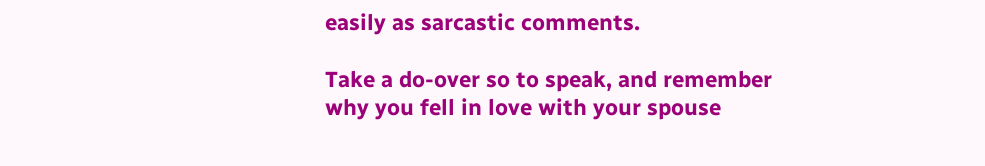easily as sarcastic comments.

Take a do-over so to speak, and remember why you fell in love with your spouse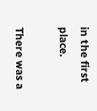in the first place.

There was a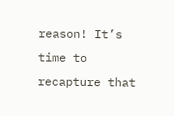reason! It’s time to recapture that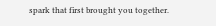spark that first brought you together.